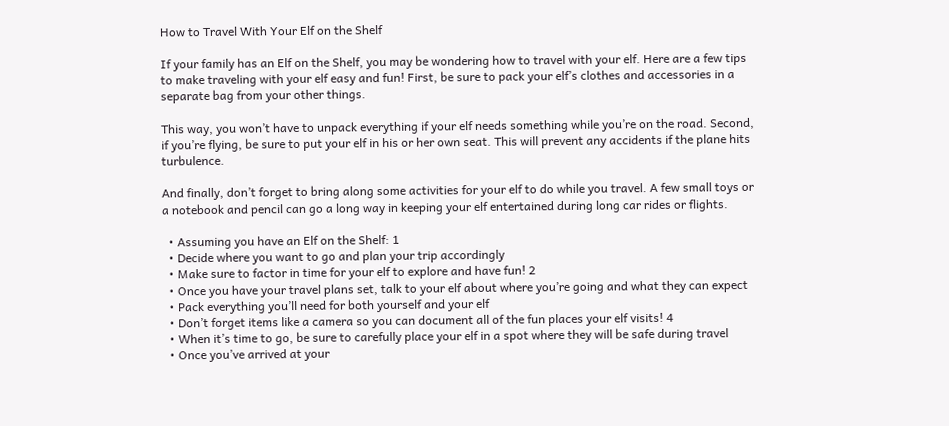How to Travel With Your Elf on the Shelf

If your family has an Elf on the Shelf, you may be wondering how to travel with your elf. Here are a few tips to make traveling with your elf easy and fun! First, be sure to pack your elf’s clothes and accessories in a separate bag from your other things.

This way, you won’t have to unpack everything if your elf needs something while you’re on the road. Second, if you’re flying, be sure to put your elf in his or her own seat. This will prevent any accidents if the plane hits turbulence.

And finally, don’t forget to bring along some activities for your elf to do while you travel. A few small toys or a notebook and pencil can go a long way in keeping your elf entertained during long car rides or flights.

  • Assuming you have an Elf on the Shelf: 1
  • Decide where you want to go and plan your trip accordingly
  • Make sure to factor in time for your elf to explore and have fun! 2
  • Once you have your travel plans set, talk to your elf about where you’re going and what they can expect
  • Pack everything you’ll need for both yourself and your elf
  • Don’t forget items like a camera so you can document all of the fun places your elf visits! 4
  • When it’s time to go, be sure to carefully place your elf in a spot where they will be safe during travel
  • Once you’ve arrived at your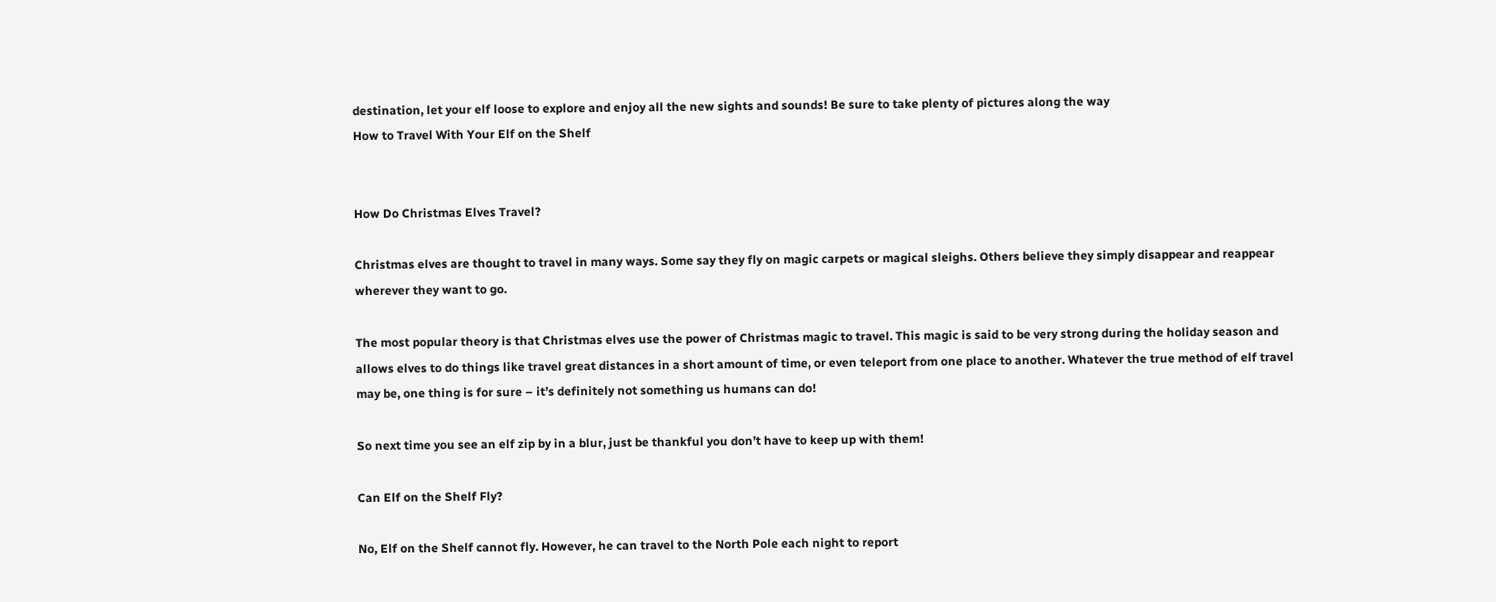destination, let your elf loose to explore and enjoy all the new sights and sounds! Be sure to take plenty of pictures along the way
How to Travel With Your Elf on the Shelf


How Do Christmas Elves Travel?

Christmas elves are thought to travel in many ways. Some say they fly on magic carpets or magical sleighs. Others believe they simply disappear and reappear wherever they want to go.

The most popular theory is that Christmas elves use the power of Christmas magic to travel. This magic is said to be very strong during the holiday season and allows elves to do things like travel great distances in a short amount of time, or even teleport from one place to another. Whatever the true method of elf travel may be, one thing is for sure – it’s definitely not something us humans can do!

So next time you see an elf zip by in a blur, just be thankful you don’t have to keep up with them!

Can Elf on the Shelf Fly?

No, Elf on the Shelf cannot fly. However, he can travel to the North Pole each night to report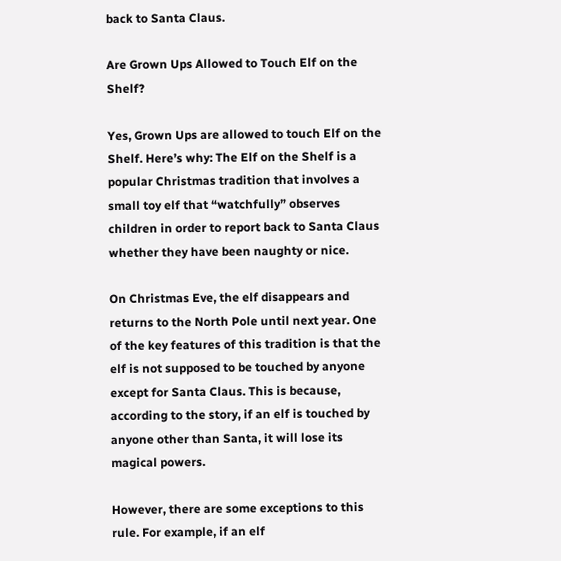back to Santa Claus.

Are Grown Ups Allowed to Touch Elf on the Shelf?

Yes, Grown Ups are allowed to touch Elf on the Shelf. Here’s why: The Elf on the Shelf is a popular Christmas tradition that involves a small toy elf that “watchfully” observes children in order to report back to Santa Claus whether they have been naughty or nice.

On Christmas Eve, the elf disappears and returns to the North Pole until next year. One of the key features of this tradition is that the elf is not supposed to be touched by anyone except for Santa Claus. This is because, according to the story, if an elf is touched by anyone other than Santa, it will lose its magical powers.

However, there are some exceptions to this rule. For example, if an elf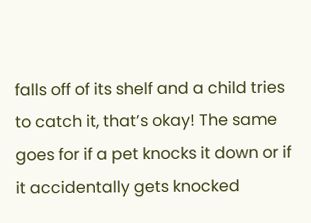falls off of its shelf and a child tries to catch it, that’s okay! The same goes for if a pet knocks it down or if it accidentally gets knocked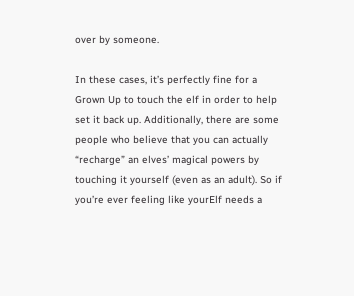over by someone.

In these cases, it’s perfectly fine for a Grown Up to touch the elf in order to help set it back up. Additionally, there are some people who believe that you can actually “recharge” an elves’ magical powers by touching it yourself (even as an adult). So if you’re ever feeling like yourElf needs a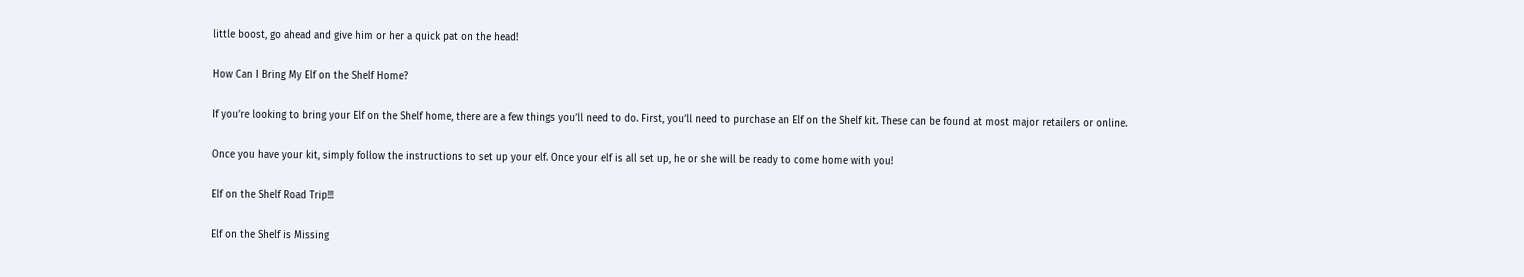little boost, go ahead and give him or her a quick pat on the head!

How Can I Bring My Elf on the Shelf Home?

If you’re looking to bring your Elf on the Shelf home, there are a few things you’ll need to do. First, you’ll need to purchase an Elf on the Shelf kit. These can be found at most major retailers or online.

Once you have your kit, simply follow the instructions to set up your elf. Once your elf is all set up, he or she will be ready to come home with you!

Elf on the Shelf Road Trip!!!

Elf on the Shelf is Missing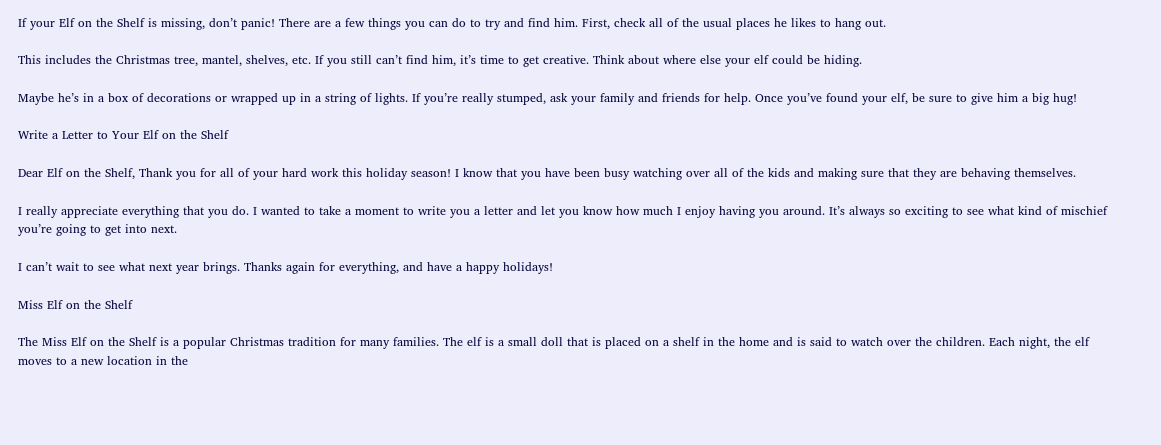If your Elf on the Shelf is missing, don’t panic! There are a few things you can do to try and find him. First, check all of the usual places he likes to hang out.

This includes the Christmas tree, mantel, shelves, etc. If you still can’t find him, it’s time to get creative. Think about where else your elf could be hiding.

Maybe he’s in a box of decorations or wrapped up in a string of lights. If you’re really stumped, ask your family and friends for help. Once you’ve found your elf, be sure to give him a big hug!

Write a Letter to Your Elf on the Shelf

Dear Elf on the Shelf, Thank you for all of your hard work this holiday season! I know that you have been busy watching over all of the kids and making sure that they are behaving themselves.

I really appreciate everything that you do. I wanted to take a moment to write you a letter and let you know how much I enjoy having you around. It’s always so exciting to see what kind of mischief you’re going to get into next.

I can’t wait to see what next year brings. Thanks again for everything, and have a happy holidays!

Miss Elf on the Shelf

The Miss Elf on the Shelf is a popular Christmas tradition for many families. The elf is a small doll that is placed on a shelf in the home and is said to watch over the children. Each night, the elf moves to a new location in the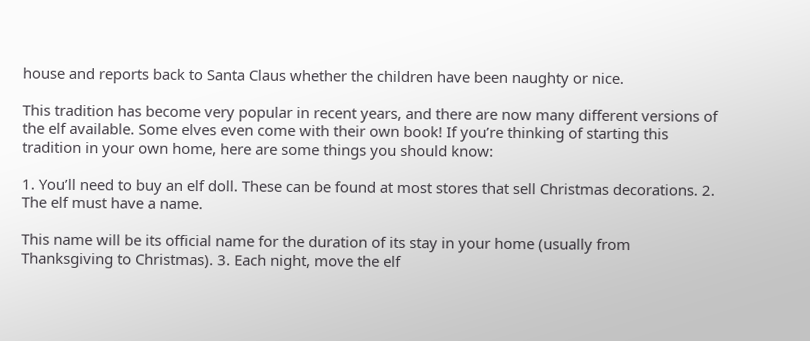house and reports back to Santa Claus whether the children have been naughty or nice.

This tradition has become very popular in recent years, and there are now many different versions of the elf available. Some elves even come with their own book! If you’re thinking of starting this tradition in your own home, here are some things you should know:

1. You’ll need to buy an elf doll. These can be found at most stores that sell Christmas decorations. 2. The elf must have a name.

This name will be its official name for the duration of its stay in your home (usually from Thanksgiving to Christmas). 3. Each night, move the elf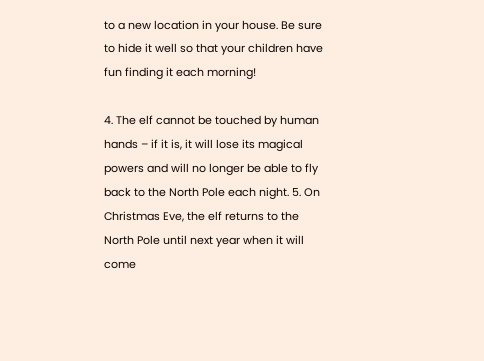to a new location in your house. Be sure to hide it well so that your children have fun finding it each morning!

4. The elf cannot be touched by human hands – if it is, it will lose its magical powers and will no longer be able to fly back to the North Pole each night. 5. On Christmas Eve, the elf returns to the North Pole until next year when it will come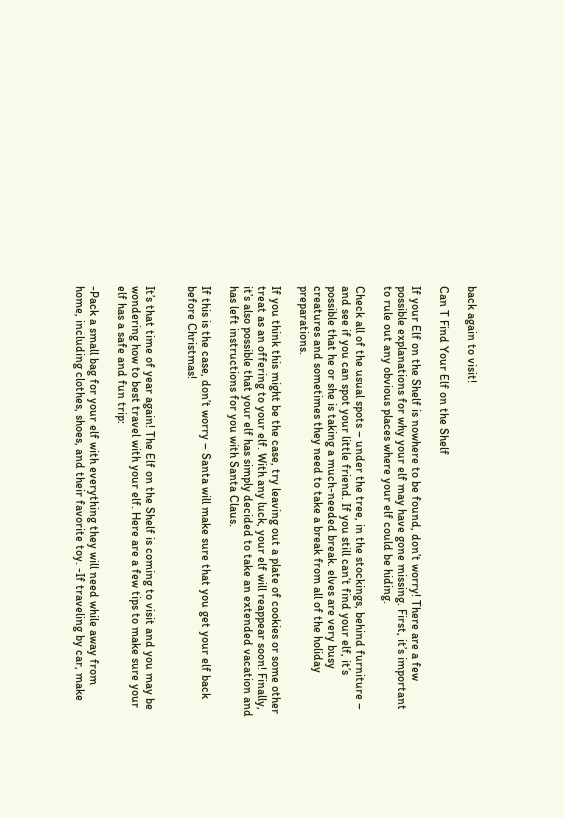back again to visit!

Can T Find Your Elf on the Shelf

If your Elf on the Shelf is nowhere to be found, don’t worry! There are a few possible explanations for why your elf may have gone missing. First, it’s important to rule out any obvious places where your elf could be hiding.

Check all of the usual spots – under the tree, in the stockings, behind furniture – and see if you can spot your little friend. If you still can’t find your elf, it’s possible that he or she is taking a much-needed break. elves are very busy creatures and sometimes they need to take a break from all of the holiday preparations.

If you think this might be the case, try leaving out a plate of cookies or some other treat as an offering to your elf. With any luck, your elf will reappear soon! Finally, it’s also possible that your elf has simply decided to take an extended vacation and has left instructions for you with Santa Claus.

If this is the case, don’t worry – Santa will make sure that you get your elf back before Christmas!


It’s that time of year again! The Elf on the Shelf is coming to visit and you may be wondering how to best travel with your elf. Here are a few tips to make sure your elf has a safe and fun trip:

-Pack a small bag for your elf with everything they will need while away from home, including clothes, shoes, and their favorite toy. -If traveling by car, make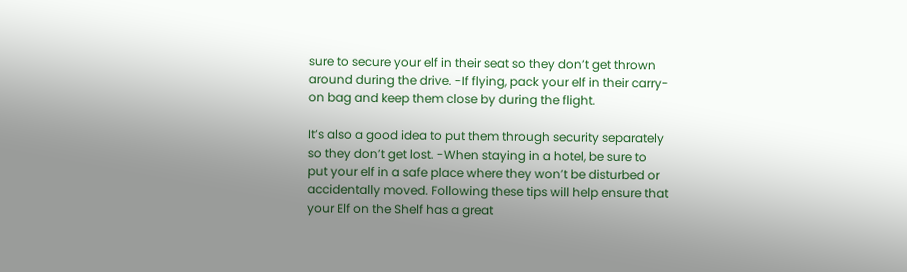sure to secure your elf in their seat so they don’t get thrown around during the drive. -If flying, pack your elf in their carry-on bag and keep them close by during the flight.

It’s also a good idea to put them through security separately so they don’t get lost. -When staying in a hotel, be sure to put your elf in a safe place where they won’t be disturbed or accidentally moved. Following these tips will help ensure that your Elf on the Shelf has a great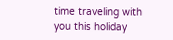time traveling with you this holiday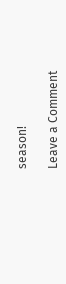season!

Leave a Comment